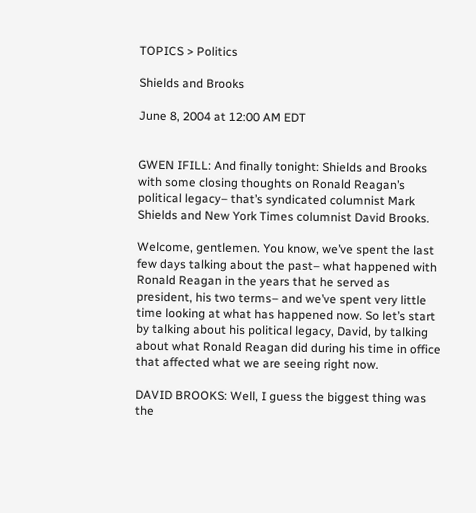TOPICS > Politics

Shields and Brooks

June 8, 2004 at 12:00 AM EDT


GWEN IFILL: And finally tonight: Shields and Brooks with some closing thoughts on Ronald Reagan’s political legacy– that’s syndicated columnist Mark Shields and New York Times columnist David Brooks.

Welcome, gentlemen. You know, we’ve spent the last few days talking about the past– what happened with Ronald Reagan in the years that he served as president, his two terms– and we’ve spent very little time looking at what has happened now. So let’s start by talking about his political legacy, David, by talking about what Ronald Reagan did during his time in office that affected what we are seeing right now.

DAVID BROOKS: Well, I guess the biggest thing was the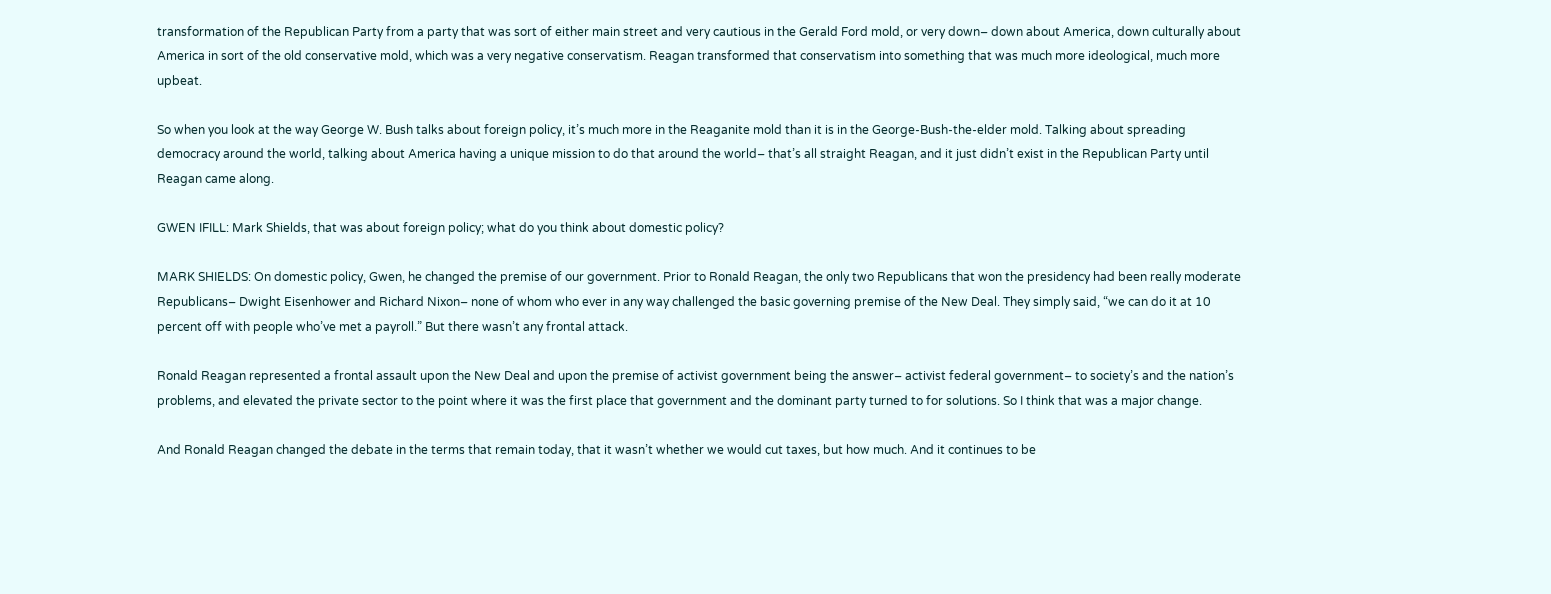transformation of the Republican Party from a party that was sort of either main street and very cautious in the Gerald Ford mold, or very down– down about America, down culturally about America in sort of the old conservative mold, which was a very negative conservatism. Reagan transformed that conservatism into something that was much more ideological, much more upbeat.

So when you look at the way George W. Bush talks about foreign policy, it’s much more in the Reaganite mold than it is in the George-Bush-the-elder mold. Talking about spreading democracy around the world, talking about America having a unique mission to do that around the world– that’s all straight Reagan, and it just didn’t exist in the Republican Party until Reagan came along.

GWEN IFILL: Mark Shields, that was about foreign policy; what do you think about domestic policy?

MARK SHIELDS: On domestic policy, Gwen, he changed the premise of our government. Prior to Ronald Reagan, the only two Republicans that won the presidency had been really moderate Republicans– Dwight Eisenhower and Richard Nixon– none of whom who ever in any way challenged the basic governing premise of the New Deal. They simply said, “we can do it at 10 percent off with people who’ve met a payroll.” But there wasn’t any frontal attack.

Ronald Reagan represented a frontal assault upon the New Deal and upon the premise of activist government being the answer– activist federal government– to society’s and the nation’s problems, and elevated the private sector to the point where it was the first place that government and the dominant party turned to for solutions. So I think that was a major change.

And Ronald Reagan changed the debate in the terms that remain today, that it wasn’t whether we would cut taxes, but how much. And it continues to be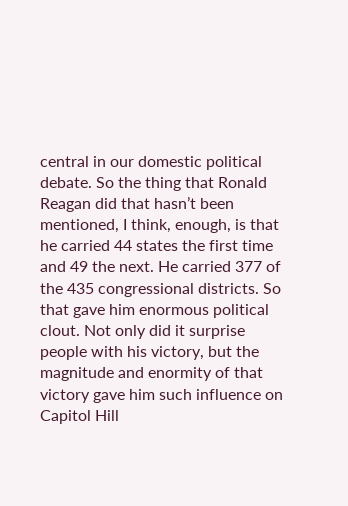central in our domestic political debate. So the thing that Ronald Reagan did that hasn’t been mentioned, I think, enough, is that he carried 44 states the first time and 49 the next. He carried 377 of the 435 congressional districts. So that gave him enormous political clout. Not only did it surprise people with his victory, but the magnitude and enormity of that victory gave him such influence on Capitol Hill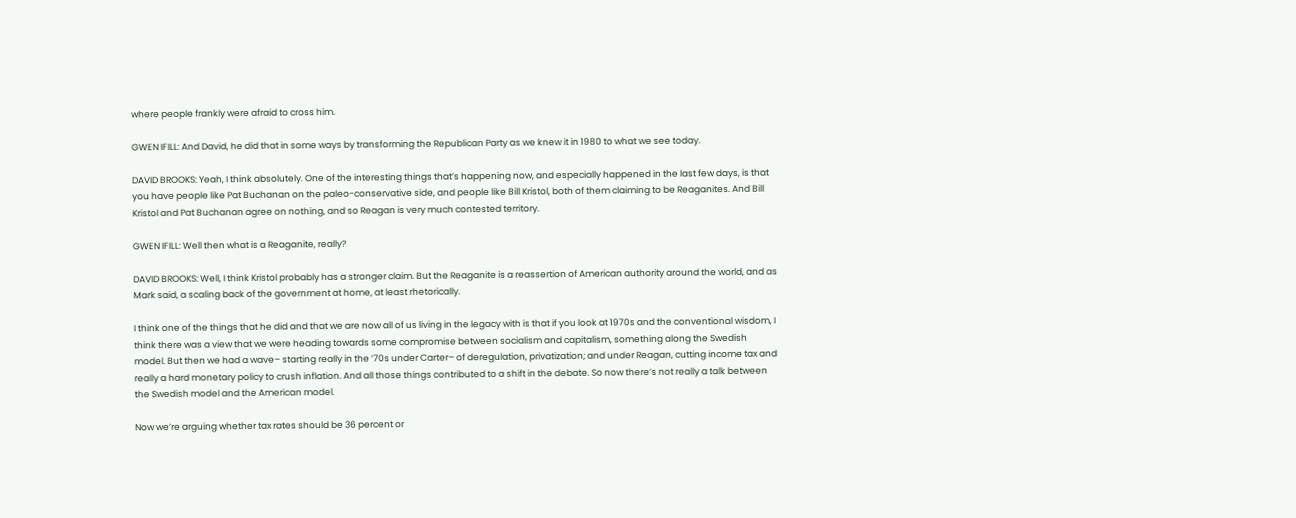where people frankly were afraid to cross him.

GWEN IFILL: And David, he did that in some ways by transforming the Republican Party as we knew it in 1980 to what we see today.

DAVID BROOKS: Yeah, I think absolutely. One of the interesting things that’s happening now, and especially happened in the last few days, is that you have people like Pat Buchanan on the paleo-conservative side, and people like Bill Kristol, both of them claiming to be Reaganites. And Bill Kristol and Pat Buchanan agree on nothing, and so Reagan is very much contested territory.

GWEN IFILL: Well then what is a Reaganite, really?

DAVID BROOKS: Well, I think Kristol probably has a stronger claim. But the Reaganite is a reassertion of American authority around the world, and as Mark said, a scaling back of the government at home, at least rhetorically.

I think one of the things that he did and that we are now all of us living in the legacy with is that if you look at 1970s and the conventional wisdom, I think there was a view that we were heading towards some compromise between socialism and capitalism, something along the Swedish model. But then we had a wave– starting really in the ’70s under Carter– of deregulation, privatization; and under Reagan, cutting income tax and really a hard monetary policy to crush inflation. And all those things contributed to a shift in the debate. So now there’s not really a talk between the Swedish model and the American model.

Now we’re arguing whether tax rates should be 36 percent or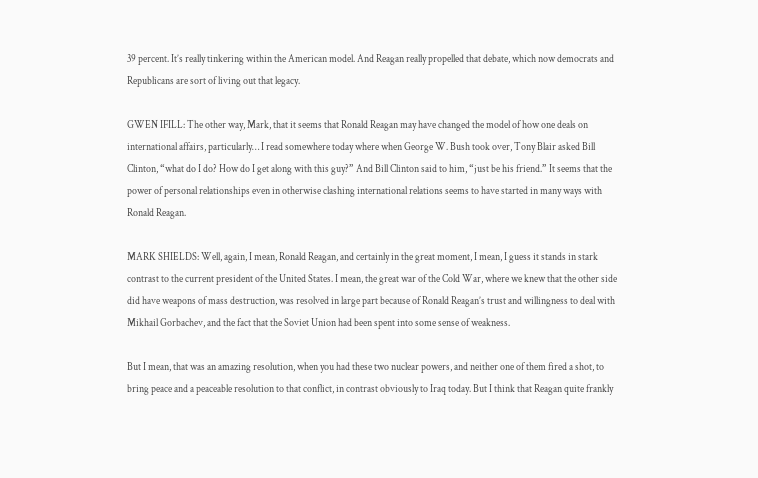39 percent. It’s really tinkering within the American model. And Reagan really propelled that debate, which now democrats and Republicans are sort of living out that legacy.

GWEN IFILL: The other way, Mark, that it seems that Ronald Reagan may have changed the model of how one deals on international affairs, particularly… I read somewhere today where when George W. Bush took over, Tony Blair asked Bill Clinton, “what do I do? How do I get along with this guy?” And Bill Clinton said to him, “just be his friend.” It seems that the power of personal relationships even in otherwise clashing international relations seems to have started in many ways with Ronald Reagan.

MARK SHIELDS: Well, again, I mean, Ronald Reagan, and certainly in the great moment, I mean, I guess it stands in stark contrast to the current president of the United States. I mean, the great war of the Cold War, where we knew that the other side did have weapons of mass destruction, was resolved in large part because of Ronald Reagan’s trust and willingness to deal with Mikhail Gorbachev, and the fact that the Soviet Union had been spent into some sense of weakness.

But I mean, that was an amazing resolution, when you had these two nuclear powers, and neither one of them fired a shot, to bring peace and a peaceable resolution to that conflict, in contrast obviously to Iraq today. But I think that Reagan quite frankly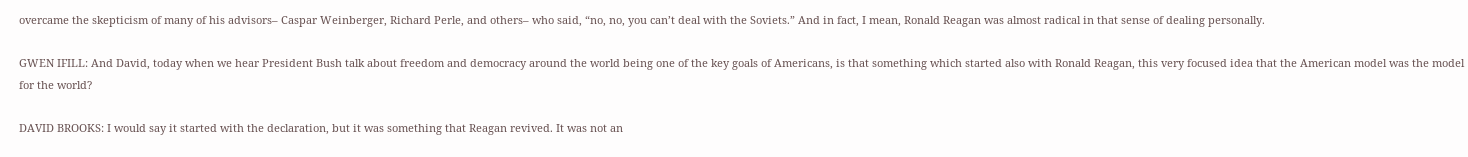overcame the skepticism of many of his advisors– Caspar Weinberger, Richard Perle, and others– who said, “no, no, you can’t deal with the Soviets.” And in fact, I mean, Ronald Reagan was almost radical in that sense of dealing personally.

GWEN IFILL: And David, today when we hear President Bush talk about freedom and democracy around the world being one of the key goals of Americans, is that something which started also with Ronald Reagan, this very focused idea that the American model was the model for the world?

DAVID BROOKS: I would say it started with the declaration, but it was something that Reagan revived. It was not an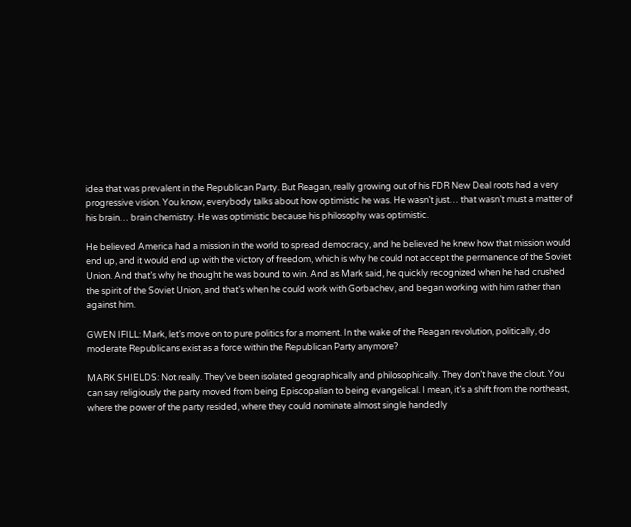idea that was prevalent in the Republican Party. But Reagan, really growing out of his FDR New Deal roots had a very progressive vision. You know, everybody talks about how optimistic he was. He wasn’t just… that wasn’t must a matter of his brain… brain chemistry. He was optimistic because his philosophy was optimistic.

He believed America had a mission in the world to spread democracy, and he believed he knew how that mission would end up, and it would end up with the victory of freedom, which is why he could not accept the permanence of the Soviet Union. And that’s why he thought he was bound to win. And as Mark said, he quickly recognized when he had crushed the spirit of the Soviet Union, and that’s when he could work with Gorbachev, and began working with him rather than against him.

GWEN IFILL: Mark, let’s move on to pure politics for a moment. In the wake of the Reagan revolution, politically, do moderate Republicans exist as a force within the Republican Party anymore?

MARK SHIELDS: Not really. They’ve been isolated geographically and philosophically. They don’t have the clout. You can say religiously the party moved from being Episcopalian to being evangelical. I mean, it’s a shift from the northeast, where the power of the party resided, where they could nominate almost single handedly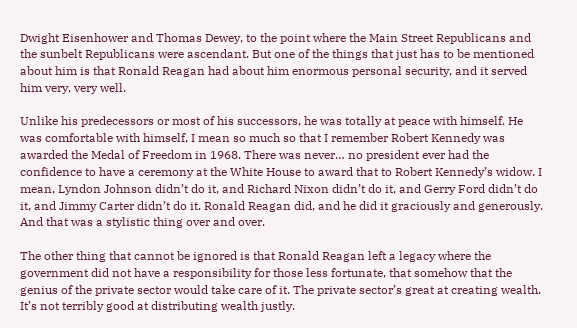Dwight Eisenhower and Thomas Dewey, to the point where the Main Street Republicans and the sunbelt Republicans were ascendant. But one of the things that just has to be mentioned about him is that Ronald Reagan had about him enormous personal security, and it served him very, very well.

Unlike his predecessors or most of his successors, he was totally at peace with himself. He was comfortable with himself, I mean so much so that I remember Robert Kennedy was awarded the Medal of Freedom in 1968. There was never… no president ever had the confidence to have a ceremony at the White House to award that to Robert Kennedy’s widow. I mean, Lyndon Johnson didn’t do it, and Richard Nixon didn’t do it, and Gerry Ford didn’t do it, and Jimmy Carter didn’t do it. Ronald Reagan did, and he did it graciously and generously. And that was a stylistic thing over and over.

The other thing that cannot be ignored is that Ronald Reagan left a legacy where the government did not have a responsibility for those less fortunate, that somehow that the genius of the private sector would take care of it. The private sector’s great at creating wealth. It’s not terribly good at distributing wealth justly.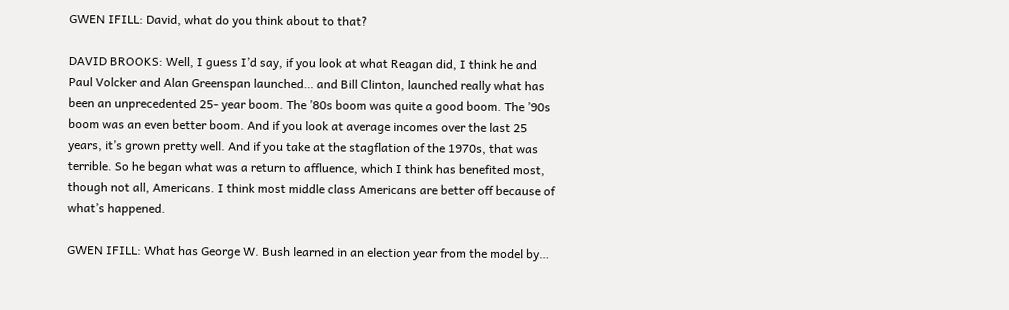GWEN IFILL: David, what do you think about to that?

DAVID BROOKS: Well, I guess I’d say, if you look at what Reagan did, I think he and Paul Volcker and Alan Greenspan launched… and Bill Clinton, launched really what has been an unprecedented 25- year boom. The ’80s boom was quite a good boom. The ’90s boom was an even better boom. And if you look at average incomes over the last 25 years, it’s grown pretty well. And if you take at the stagflation of the 1970s, that was terrible. So he began what was a return to affluence, which I think has benefited most, though not all, Americans. I think most middle class Americans are better off because of what’s happened.

GWEN IFILL: What has George W. Bush learned in an election year from the model by…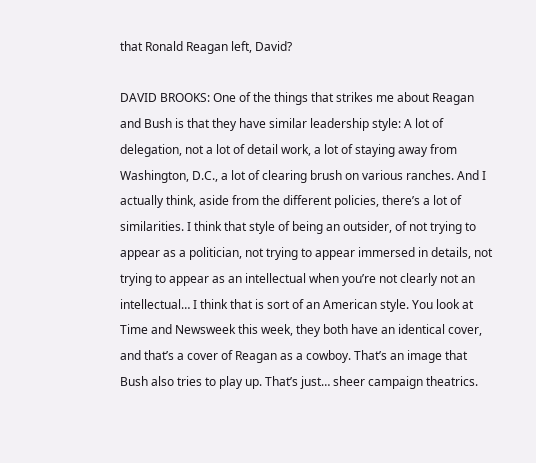that Ronald Reagan left, David?

DAVID BROOKS: One of the things that strikes me about Reagan and Bush is that they have similar leadership style: A lot of delegation, not a lot of detail work, a lot of staying away from Washington, D.C., a lot of clearing brush on various ranches. And I actually think, aside from the different policies, there’s a lot of similarities. I think that style of being an outsider, of not trying to appear as a politician, not trying to appear immersed in details, not trying to appear as an intellectual when you’re not clearly not an intellectual… I think that is sort of an American style. You look at Time and Newsweek this week, they both have an identical cover, and that’s a cover of Reagan as a cowboy. That’s an image that Bush also tries to play up. That’s just… sheer campaign theatrics.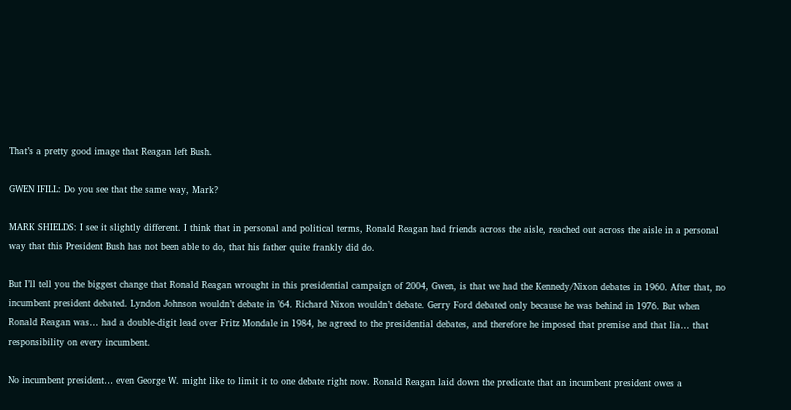That’s a pretty good image that Reagan left Bush.

GWEN IFILL: Do you see that the same way, Mark?

MARK SHIELDS: I see it slightly different. I think that in personal and political terms, Ronald Reagan had friends across the aisle, reached out across the aisle in a personal way that this President Bush has not been able to do, that his father quite frankly did do.

But I’ll tell you the biggest change that Ronald Reagan wrought in this presidential campaign of 2004, Gwen, is that we had the Kennedy/Nixon debates in 1960. After that, no incumbent president debated. Lyndon Johnson wouldn’t debate in ’64. Richard Nixon wouldn’t debate. Gerry Ford debated only because he was behind in 1976. But when Ronald Reagan was… had a double-digit lead over Fritz Mondale in 1984, he agreed to the presidential debates, and therefore he imposed that premise and that lia… that responsibility on every incumbent.

No incumbent president… even George W. might like to limit it to one debate right now. Ronald Reagan laid down the predicate that an incumbent president owes a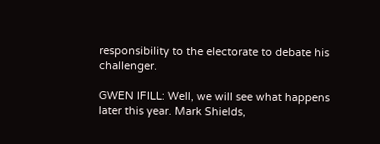responsibility to the electorate to debate his challenger.

GWEN IFILL: Well, we will see what happens later this year. Mark Shields,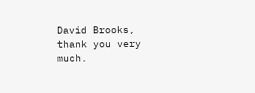David Brooks, thank you very much.